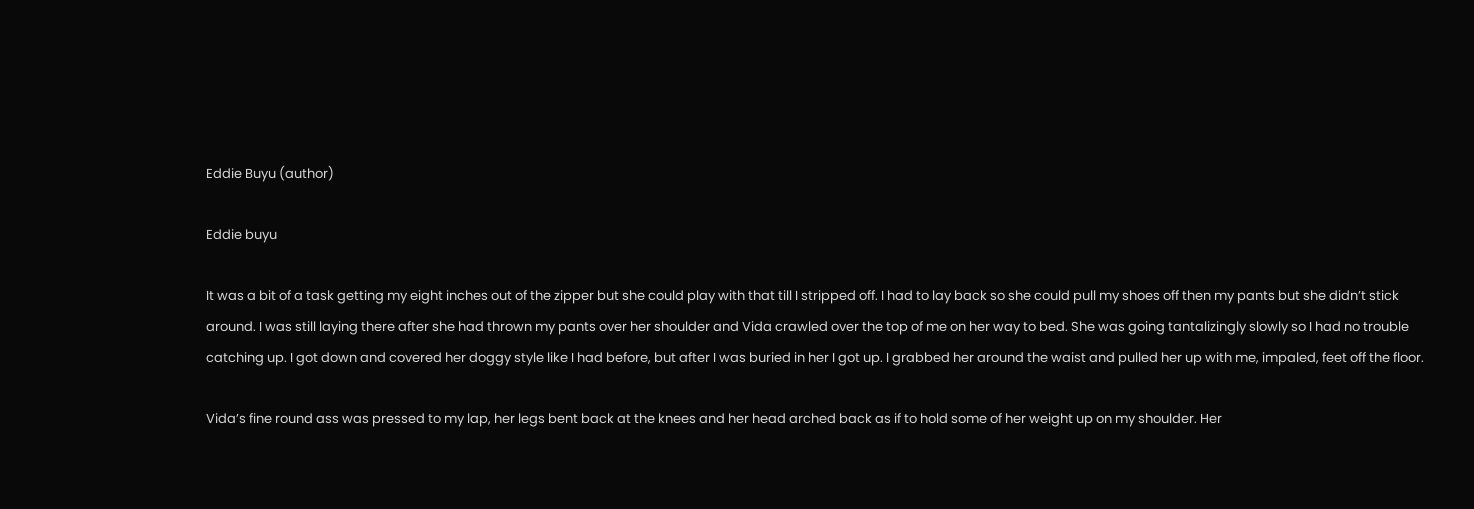Eddie Buyu (author)

Eddie buyu

It was a bit of a task getting my eight inches out of the zipper but she could play with that till I stripped off. I had to lay back so she could pull my shoes off then my pants but she didn’t stick around. I was still laying there after she had thrown my pants over her shoulder and Vida crawled over the top of me on her way to bed. She was going tantalizingly slowly so I had no trouble catching up. I got down and covered her doggy style like I had before, but after I was buried in her I got up. I grabbed her around the waist and pulled her up with me, impaled, feet off the floor.

Vida’s fine round ass was pressed to my lap, her legs bent back at the knees and her head arched back as if to hold some of her weight up on my shoulder. Her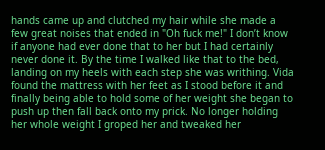hands came up and clutched my hair while she made a few great noises that ended in "Oh fuck me!" I don’t know if anyone had ever done that to her but I had certainly never done it. By the time I walked like that to the bed, landing on my heels with each step she was writhing. Vida found the mattress with her feet as I stood before it and finally being able to hold some of her weight she began to push up then fall back onto my prick. No longer holding her whole weight I groped her and tweaked her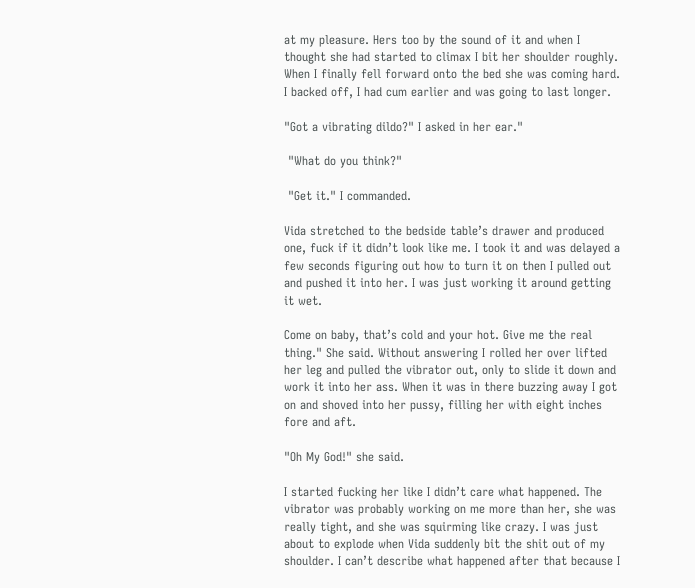at my pleasure. Hers too by the sound of it and when I thought she had started to climax I bit her shoulder roughly. When I finally fell forward onto the bed she was coming hard. I backed off, I had cum earlier and was going to last longer.

"Got a vibrating dildo?" I asked in her ear."

 "What do you think?"

 "Get it." I commanded.

Vida stretched to the bedside table’s drawer and produced one, fuck if it didn’t look like me. I took it and was delayed a few seconds figuring out how to turn it on then I pulled out and pushed it into her. I was just working it around getting it wet.

Come on baby, that’s cold and your hot. Give me the real thing." She said. Without answering I rolled her over lifted her leg and pulled the vibrator out, only to slide it down and work it into her ass. When it was in there buzzing away I got on and shoved into her pussy, filling her with eight inches fore and aft.

"Oh My God!" she said.

I started fucking her like I didn’t care what happened. The vibrator was probably working on me more than her, she was really tight, and she was squirming like crazy. I was just about to explode when Vida suddenly bit the shit out of my shoulder. I can’t describe what happened after that because I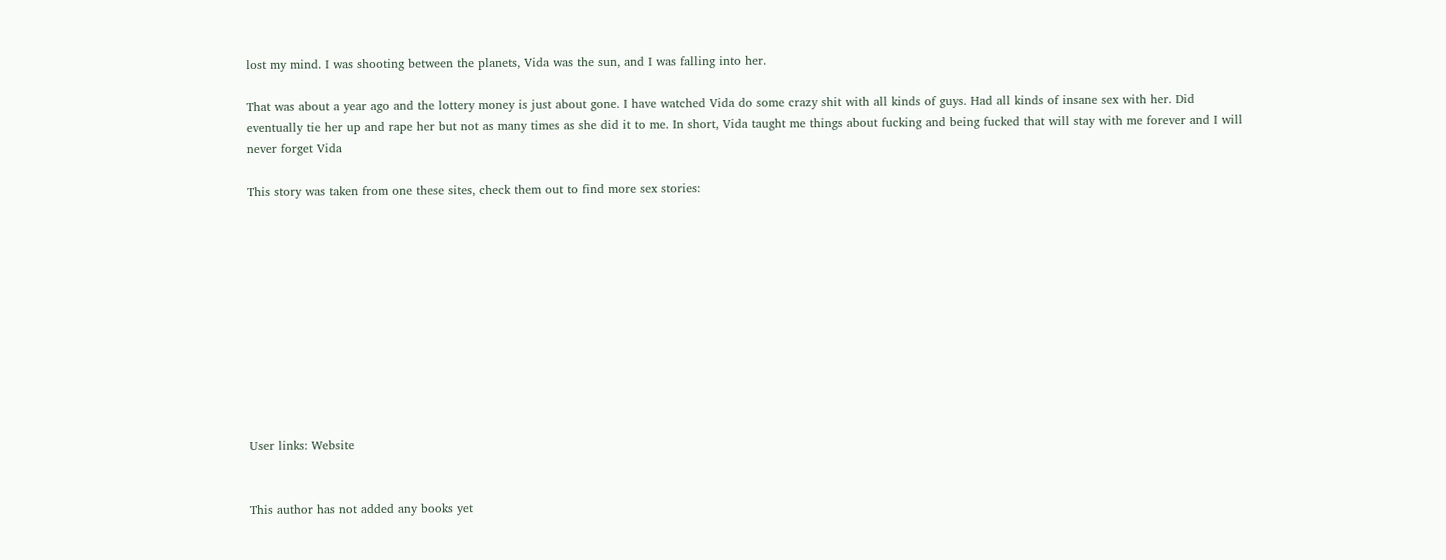lost my mind. I was shooting between the planets, Vida was the sun, and I was falling into her.

That was about a year ago and the lottery money is just about gone. I have watched Vida do some crazy shit with all kinds of guys. Had all kinds of insane sex with her. Did eventually tie her up and rape her but not as many times as she did it to me. In short, Vida taught me things about fucking and being fucked that will stay with me forever and I will never forget Vida

This story was taken from one these sites, check them out to find more sex stories:











User links: Website


This author has not added any books yet